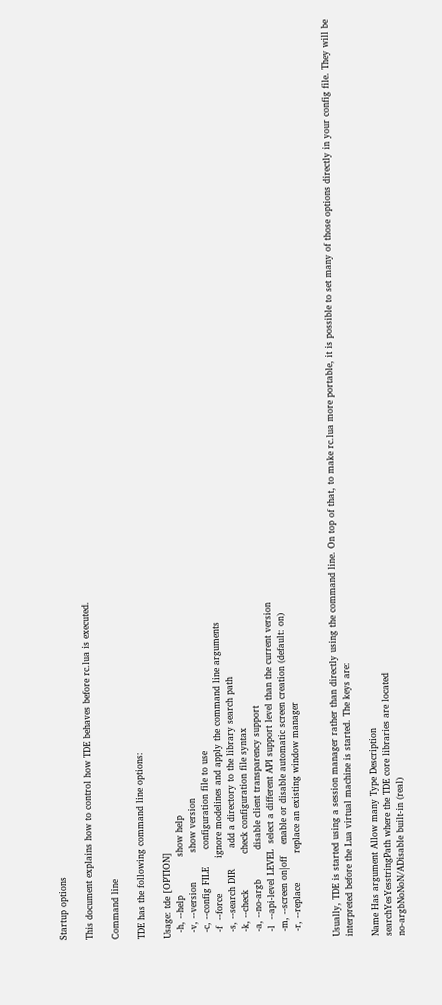Startup options

This document explains how to control how TDE behaves before rc.lua is executed.

Command line

TDE has the following command line options:

Usage: tde [OPTION]
  -h, --help             show help
  -v, --version          show version
  -c, --config FILE      configuration file to use
  -f  --force            ignore modelines and apply the command line arguments
  -s, --search DIR       add a directory to the library search path
  -k, --check            check configuration file syntax
  -a, --no-argb          disable client transparency support
  -l  --api-level LEVEL  select a different API support level than the current version
  -m, --screen on|off    enable or disable automatic screen creation (default: on)
  -r, --replace          replace an existing window manager


Usually, TDE is started using a session manager rather than directly using the command line. On top of that, to make rc.lua more portable, it is possible to set many of those options directly in your config file. They will be interpreted before the Lua virtual machine is started. The keys are:

Name Has argument Allow many Type Description
searchYesYesstringPath where the TDE core libraries are located
no-argbNoNoN/ADisable built-in (real)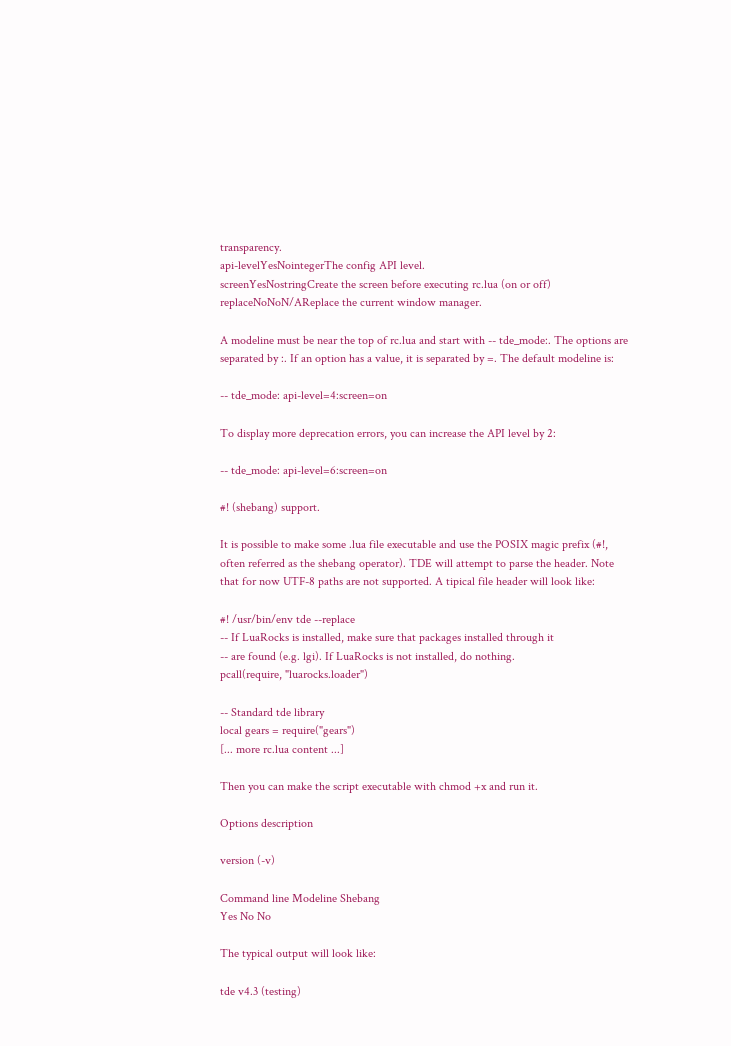transparency.
api-levelYesNointegerThe config API level.
screenYesNostringCreate the screen before executing rc.lua (on or off)
replaceNoNoN/AReplace the current window manager.

A modeline must be near the top of rc.lua and start with -- tde_mode:. The options are separated by :. If an option has a value, it is separated by =. The default modeline is:

-- tde_mode: api-level=4:screen=on

To display more deprecation errors, you can increase the API level by 2:

-- tde_mode: api-level=6:screen=on

#! (shebang) support.

It is possible to make some .lua file executable and use the POSIX magic prefix (#!, often referred as the shebang operator). TDE will attempt to parse the header. Note that for now UTF-8 paths are not supported. A tipical file header will look like:

#! /usr/bin/env tde --replace
-- If LuaRocks is installed, make sure that packages installed through it
-- are found (e.g. lgi). If LuaRocks is not installed, do nothing.
pcall(require, "luarocks.loader")

-- Standard tde library
local gears = require("gears")
[... more rc.lua content ...]

Then you can make the script executable with chmod +x and run it.

Options description

version (-v)

Command line Modeline Shebang
Yes No No

The typical output will look like:

tde v4.3 (testing)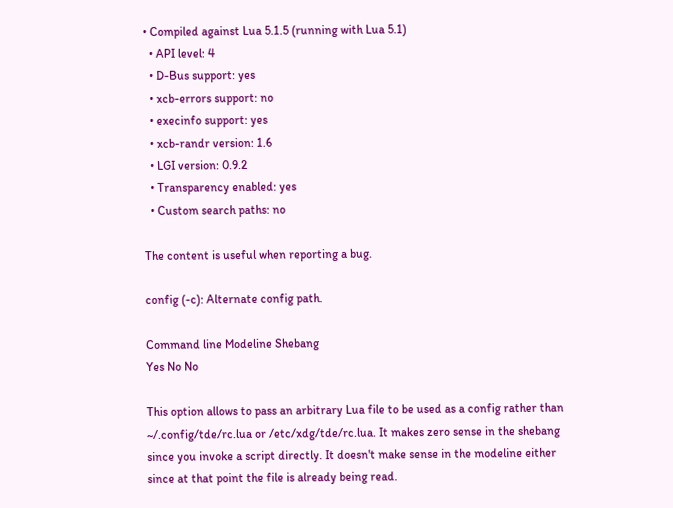• Compiled against Lua 5.1.5 (running with Lua 5.1)
  • API level: 4
  • D-Bus support: yes
  • xcb-errors support: no
  • execinfo support: yes
  • xcb-randr version: 1.6
  • LGI version: 0.9.2
  • Transparency enabled: yes
  • Custom search paths: no

The content is useful when reporting a bug.

config (-c): Alternate config path.

Command line Modeline Shebang
Yes No No

This option allows to pass an arbitrary Lua file to be used as a config rather than ~/.config/tde/rc.lua or /etc/xdg/tde/rc.lua. It makes zero sense in the shebang since you invoke a script directly. It doesn't make sense in the modeline either since at that point the file is already being read.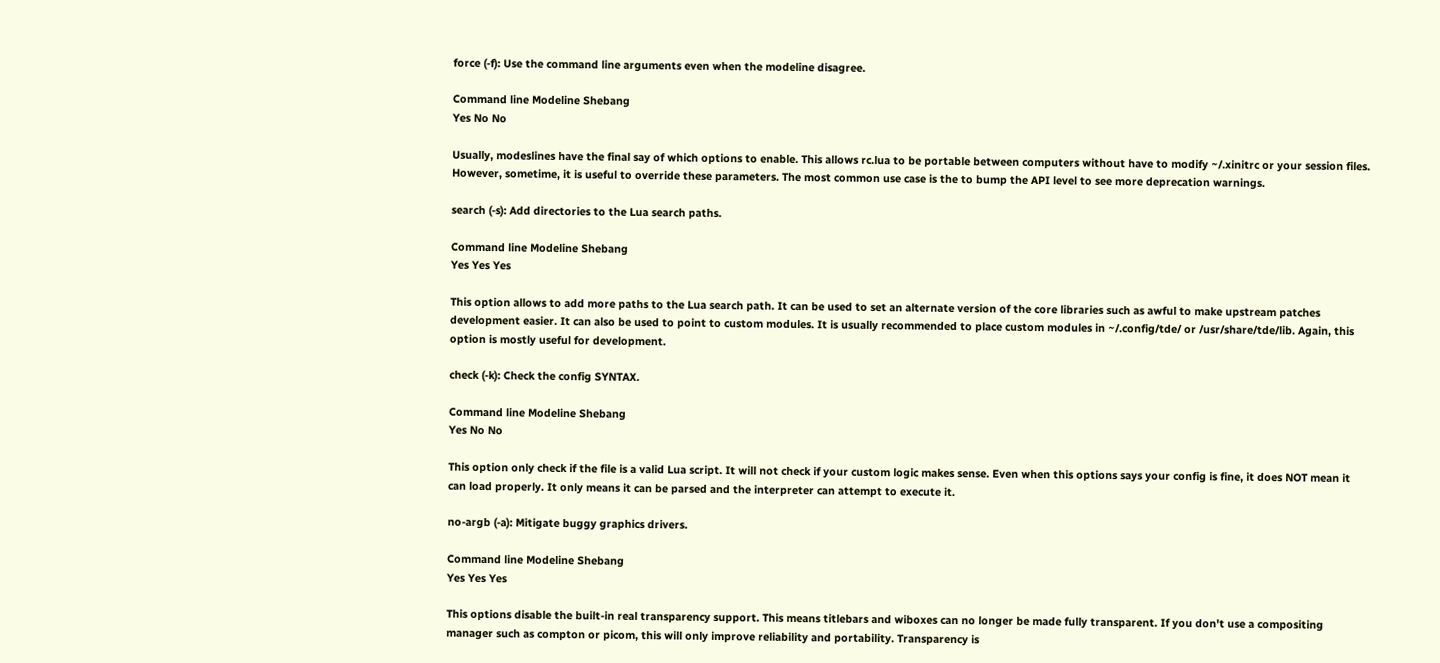force (-f): Use the command line arguments even when the modeline disagree.

Command line Modeline Shebang
Yes No No

Usually, modeslines have the final say of which options to enable. This allows rc.lua to be portable between computers without have to modify ~/.xinitrc or your session files. However, sometime, it is useful to override these parameters. The most common use case is the to bump the API level to see more deprecation warnings.

search (-s): Add directories to the Lua search paths.

Command line Modeline Shebang
Yes Yes Yes

This option allows to add more paths to the Lua search path. It can be used to set an alternate version of the core libraries such as awful to make upstream patches development easier. It can also be used to point to custom modules. It is usually recommended to place custom modules in ~/.config/tde/ or /usr/share/tde/lib. Again, this option is mostly useful for development.

check (-k): Check the config SYNTAX.

Command line Modeline Shebang
Yes No No

This option only check if the file is a valid Lua script. It will not check if your custom logic makes sense. Even when this options says your config is fine, it does NOT mean it can load properly. It only means it can be parsed and the interpreter can attempt to execute it.

no-argb (-a): Mitigate buggy graphics drivers.

Command line Modeline Shebang
Yes Yes Yes

This options disable the built-in real transparency support. This means titlebars and wiboxes can no longer be made fully transparent. If you don't use a compositing manager such as compton or picom, this will only improve reliability and portability. Transparency is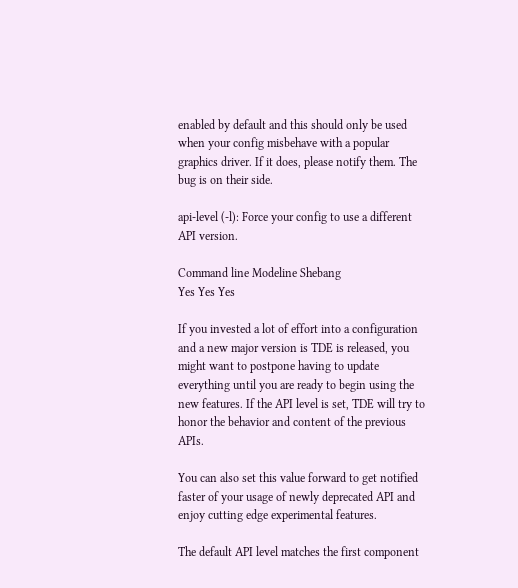enabled by default and this should only be used when your config misbehave with a popular graphics driver. If it does, please notify them. The bug is on their side.

api-level (-l): Force your config to use a different API version.

Command line Modeline Shebang
Yes Yes Yes

If you invested a lot of effort into a configuration and a new major version is TDE is released, you might want to postpone having to update everything until you are ready to begin using the new features. If the API level is set, TDE will try to honor the behavior and content of the previous APIs.

You can also set this value forward to get notified faster of your usage of newly deprecated API and enjoy cutting edge experimental features.

The default API level matches the first component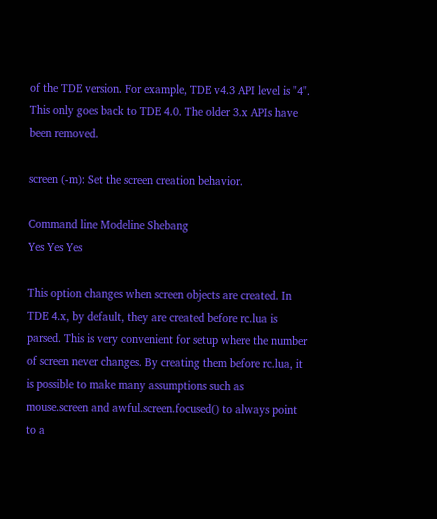of the TDE version. For example, TDE v4.3 API level is "4". This only goes back to TDE 4.0. The older 3.x APIs have been removed.

screen (-m): Set the screen creation behavior.

Command line Modeline Shebang
Yes Yes Yes

This option changes when screen objects are created. In TDE 4.x, by default, they are created before rc.lua is parsed. This is very convenient for setup where the number of screen never changes. By creating them before rc.lua, it is possible to make many assumptions such as mouse.screen and awful.screen.focused() to always point to a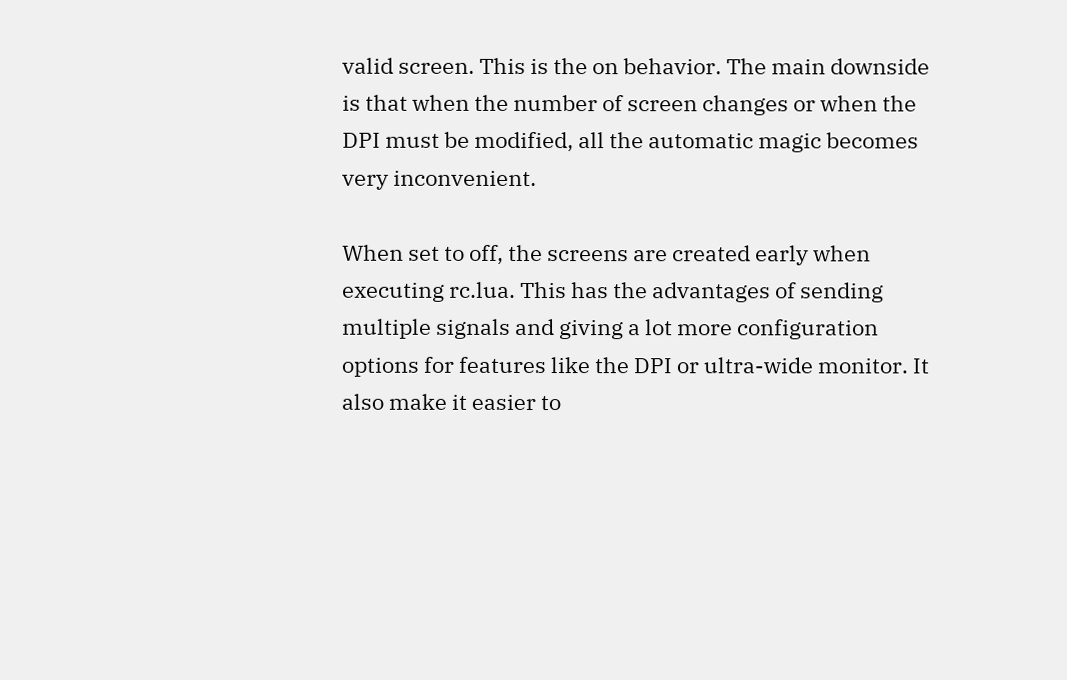valid screen. This is the on behavior. The main downside is that when the number of screen changes or when the DPI must be modified, all the automatic magic becomes very inconvenient.

When set to off, the screens are created early when executing rc.lua. This has the advantages of sending multiple signals and giving a lot more configuration options for features like the DPI or ultra-wide monitor. It also make it easier to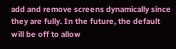add and remove screens dynamically since they are fully. In the future, the default will be off to allow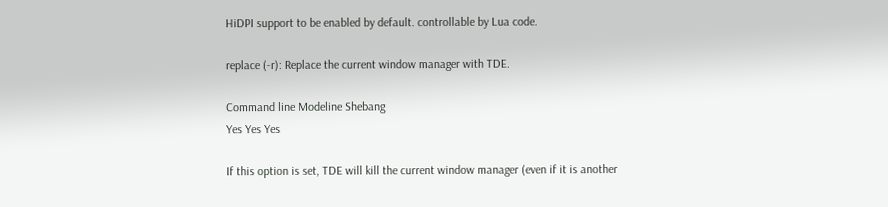HiDPI support to be enabled by default. controllable by Lua code.

replace (-r): Replace the current window manager with TDE.

Command line Modeline Shebang
Yes Yes Yes

If this option is set, TDE will kill the current window manager (even if it is another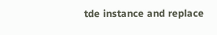tde instance and replace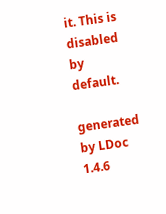it. This is disabled by default.

generated by LDoc 1.4.6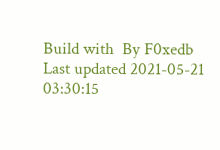Build with  By F0xedb Last updated 2021-05-21 03:30:15